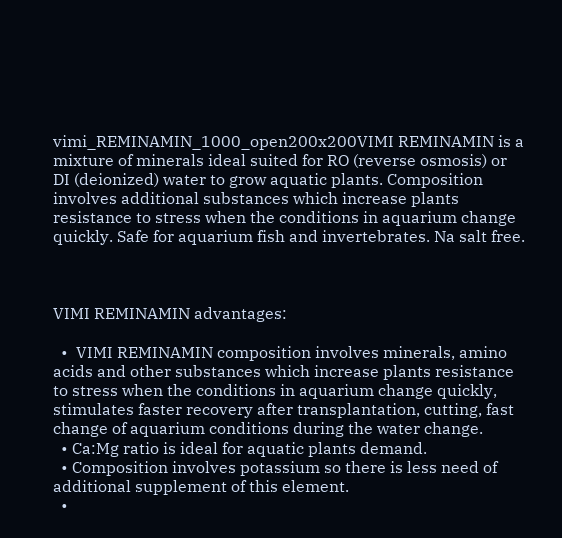vimi_REMINAMIN_1000_open200x200VIMI REMINAMIN is a mixture of minerals ideal suited for RO (reverse osmosis) or DI (deionized) water to grow aquatic plants. Composition involves additional substances which increase plants resistance to stress when the conditions in aquarium change quickly. Safe for aquarium fish and invertebrates. Na salt free.



VIMI REMINAMIN advantages:

  •  VIMI REMINAMIN composition involves minerals, amino acids and other substances which increase plants resistance to stress when the conditions in aquarium change quickly, stimulates faster recovery after transplantation, cutting, fast change of aquarium conditions during the water change.
  • Ca:Mg ratio is ideal for aquatic plants demand.
  • Composition involves potassium so there is less need of additional supplement of this element.
  •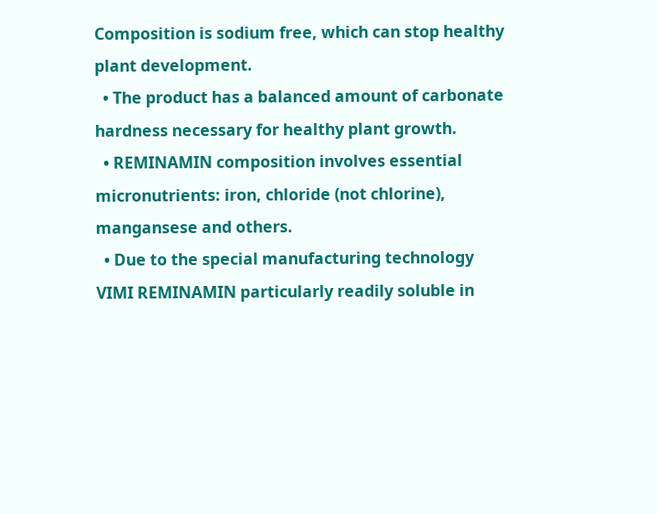Composition is sodium free, which can stop healthy plant development.
  • The product has a balanced amount of carbonate hardness necessary for healthy plant growth.
  • REMINAMIN composition involves essential micronutrients: iron, chloride (not chlorine), mangansese and others.
  • Due to the special manufacturing technology VIMI REMINAMIN particularly readily soluble in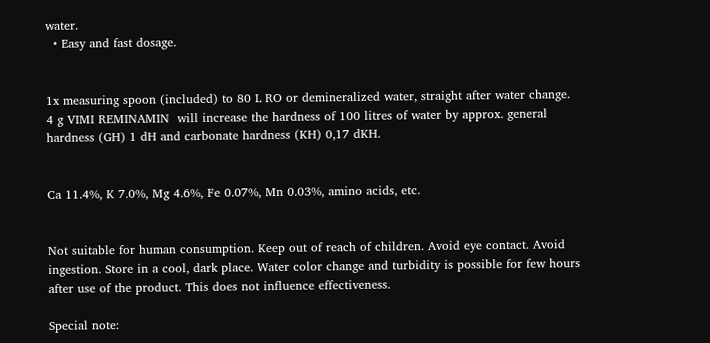water.
  • Easy and fast dosage.


1x measuring spoon (included) to 80 L RO or demineralized water, straight after water change. 4 g VIMI REMINAMIN  will increase the hardness of 100 litres of water by approx. general hardness (GH) 1 dH and carbonate hardness (KH) 0,17 dKH.


Ca 11.4%, K 7.0%, Mg 4.6%, Fe 0.07%, Mn 0.03%, amino acids, etc.


Not suitable for human consumption. Keep out of reach of children. Avoid eye contact. Avoid ingestion. Store in a cool, dark place. Water color change and turbidity is possible for few hours after use of the product. This does not influence effectiveness.

Special note: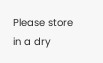Please store in a dry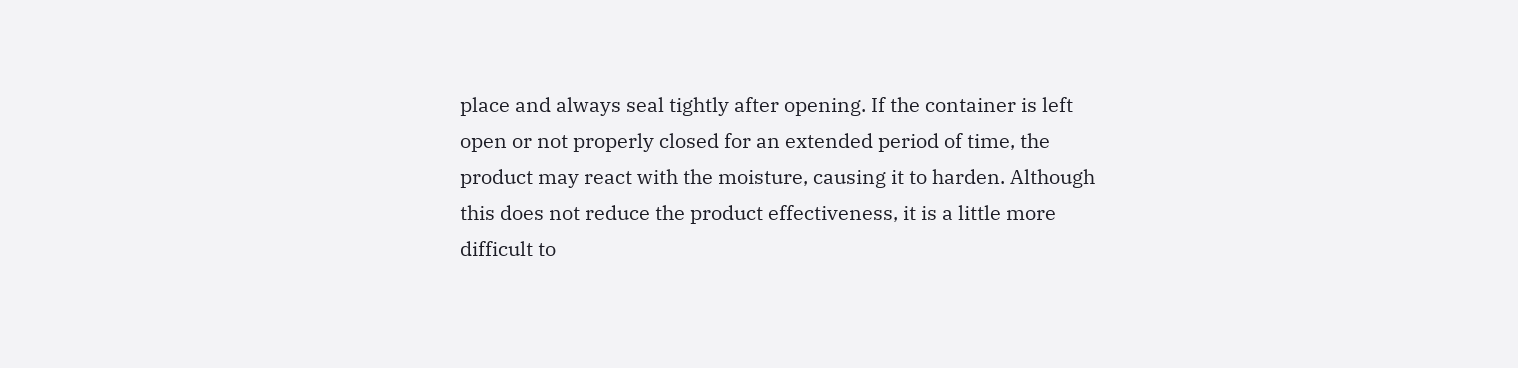place and always seal tightly after opening. If the container is left open or not properly closed for an extended period of time, the product may react with the moisture, causing it to harden. Although this does not reduce the product effectiveness, it is a little more difficult to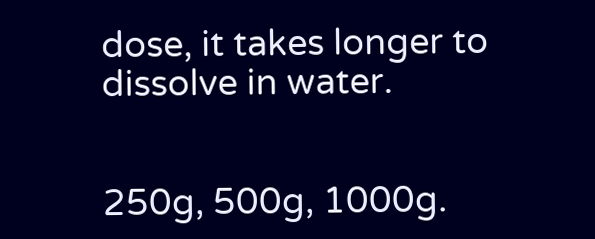dose, it takes longer to dissolve in water.


250g, 500g, 1000g.